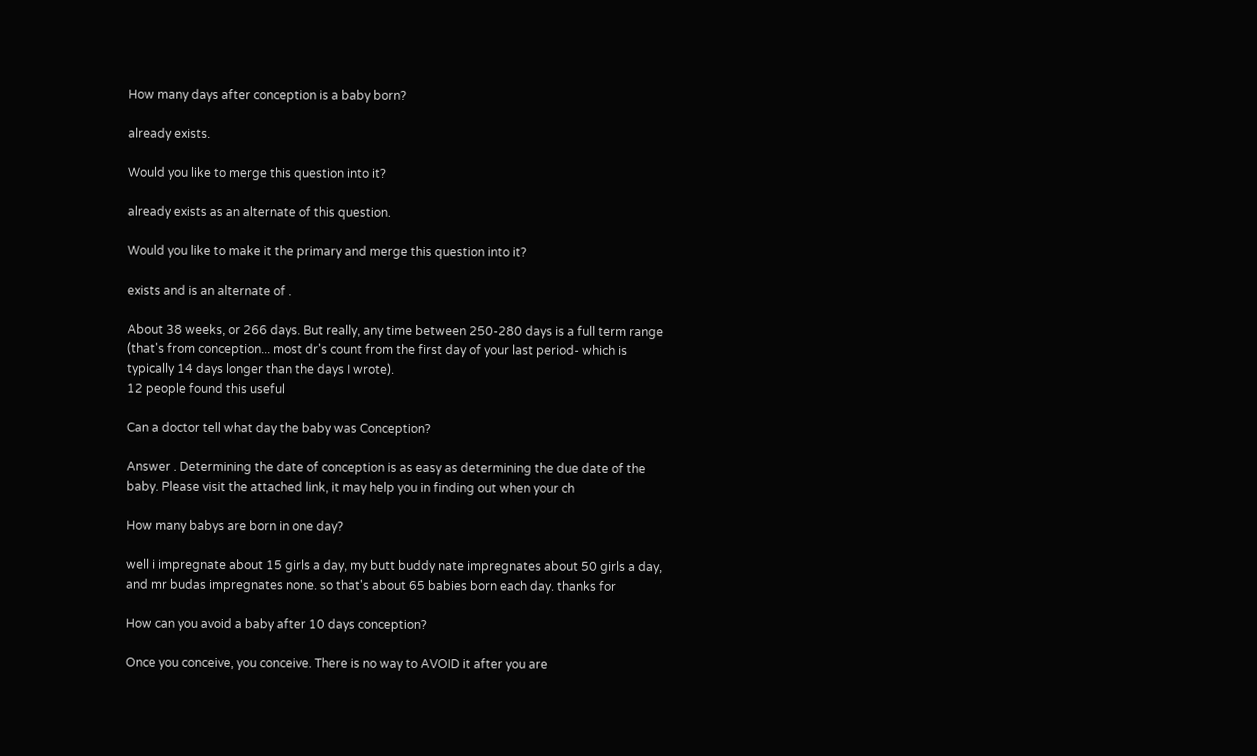How many days after conception is a baby born?

already exists.

Would you like to merge this question into it?

already exists as an alternate of this question.

Would you like to make it the primary and merge this question into it?

exists and is an alternate of .

About 38 weeks, or 266 days. But really, any time between 250-280 days is a full term range (that's from conception... most dr's count from the first day of your last period- which is typically 14 days longer than the days I wrote).
12 people found this useful

Can a doctor tell what day the baby was Conception?

Answer . Determining the date of conception is as easy as determining the due date of the baby. Please visit the attached link, it may help you in finding out when your ch

How many babys are born in one day?

well i impregnate about 15 girls a day, my butt buddy nate impregnates about 50 girls a day, and mr budas impregnates none. so that's about 65 babies born each day. thanks for

How can you avoid a baby after 10 days conception?

Once you conceive, you conceive. There is no way to AVOID it after you are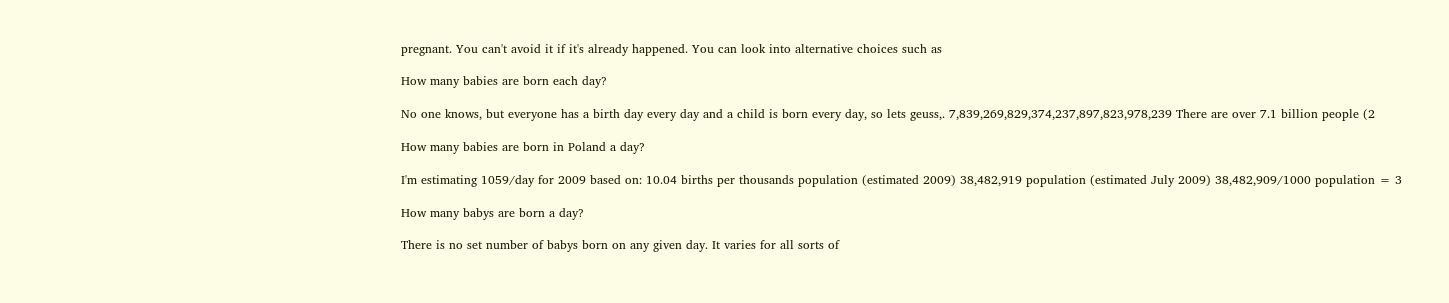pregnant. You can't avoid it if it's already happened. You can look into alternative choices such as

How many babies are born each day?

No one knows, but everyone has a birth day every day and a child is born every day, so lets geuss,. 7,839,269,829,374,237,897,823,978,239 There are over 7.1 billion people (2

How many babies are born in Poland a day?

I'm estimating 1059/day for 2009 based on: 10.04 births per thousands population (estimated 2009) 38,482,919 population (estimated July 2009) 38,482,909/1000 population = 3

How many babys are born a day?

There is no set number of babys born on any given day. It varies for all sorts of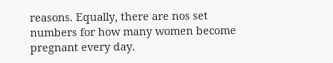reasons. Equally, there are nos set numbers for how many women become pregnant every day.